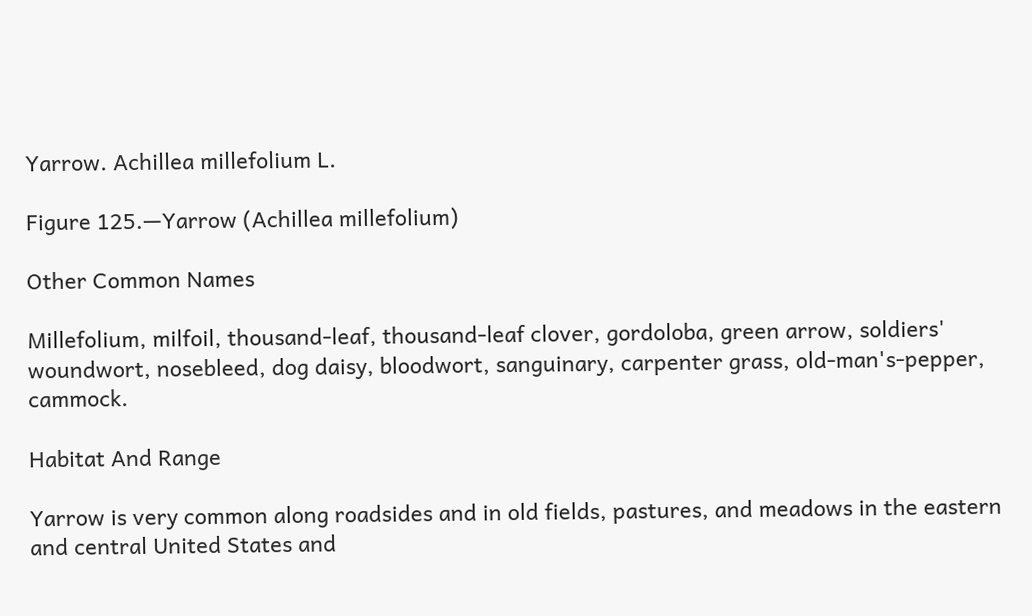Yarrow. Achillea millefolium L.

Figure 125.—Yarrow (Achillea millefolium)

Other Common Names

Millefolium, milfoil, thousand-leaf, thousand-leaf clover, gordoloba, green arrow, soldiers' woundwort, nosebleed, dog daisy, bloodwort, sanguinary, carpenter grass, old-man's-pepper, cammock.

Habitat And Range

Yarrow is very common along roadsides and in old fields, pastures, and meadows in the eastern and central United States and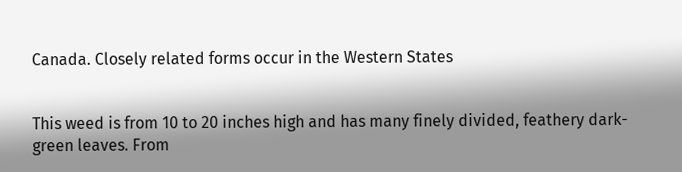Canada. Closely related forms occur in the Western States


This weed is from 10 to 20 inches high and has many finely divided, feathery dark-green leaves. From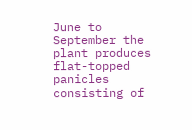June to September the plant produces flat-topped panicles consisting of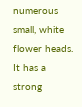numerous small, white flower heads. It has a strong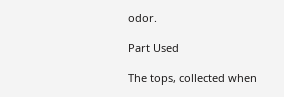odor.

Part Used

The tops, collected when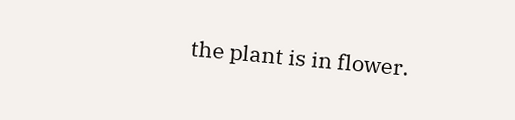the plant is in flower.